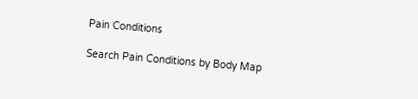Pain Conditions

Search Pain Conditions by Body Map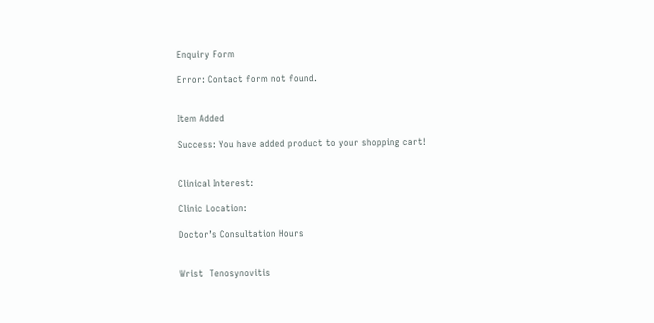Enquiry Form

Error: Contact form not found.


Item Added

Success: You have added product to your shopping cart!


Clinical Interest:

Clinic Location:

Doctor’s Consultation Hours


Wrist  Tenosynovitis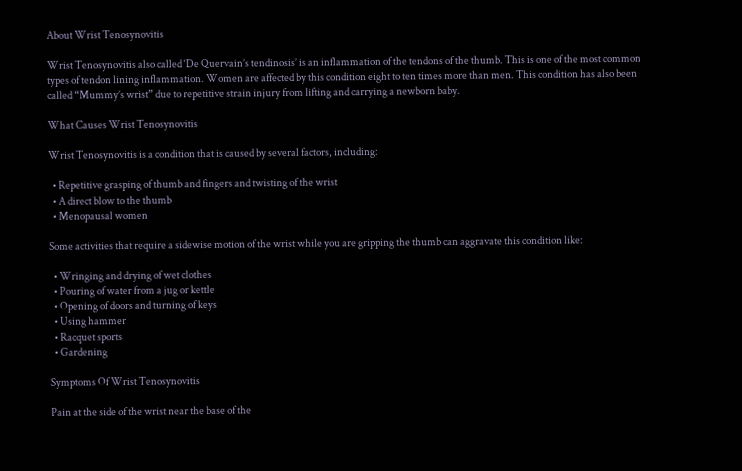About Wrist Tenosynovitis

Wrist Tenosynovitis also called ‘De Quervain’s tendinosis’ is an inflammation of the tendons of the thumb. This is one of the most common types of tendon lining inflammation. Women are affected by this condition eight to ten times more than men. This condition has also been called “Mummy’s wrist” due to repetitive strain injury from lifting and carrying a newborn baby.

What Causes Wrist Tenosynovitis

Wrist Tenosynovitis is a condition that is caused by several factors, including:

  • Repetitive grasping of thumb and fingers and twisting of the wrist
  • A direct blow to the thumb
  • Menopausal women

Some activities that require a sidewise motion of the wrist while you are gripping the thumb can aggravate this condition like:

  • Wringing and drying of wet clothes
  • Pouring of water from a jug or kettle
  • Opening of doors and turning of keys
  • Using hammer
  • Racquet sports
  • Gardening

Symptoms Of Wrist Tenosynovitis

Pain at the side of the wrist near the base of the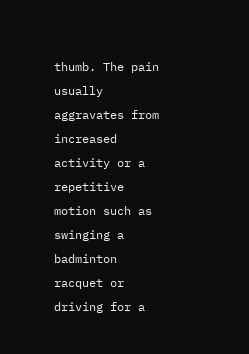thumb. The pain usually aggravates from increased activity or a repetitive motion such as swinging a badminton racquet or driving for a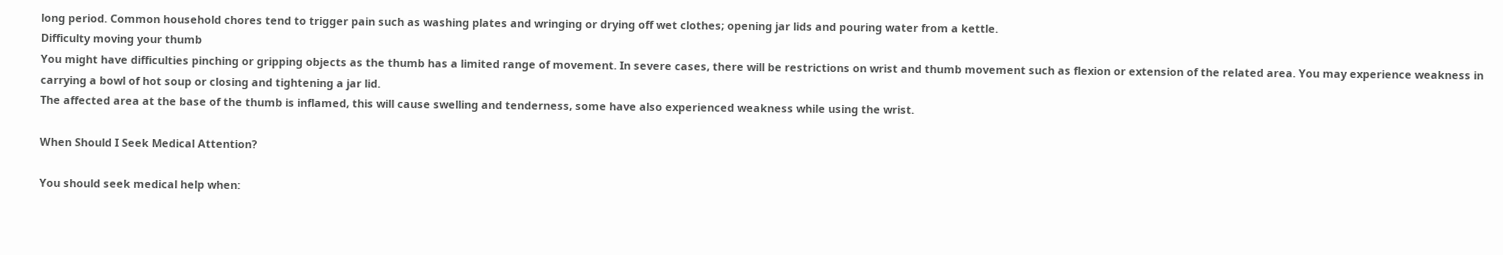long period. Common household chores tend to trigger pain such as washing plates and wringing or drying off wet clothes; opening jar lids and pouring water from a kettle.
Difficulty moving your thumb
You might have difficulties pinching or gripping objects as the thumb has a limited range of movement. In severe cases, there will be restrictions on wrist and thumb movement such as flexion or extension of the related area. You may experience weakness in carrying a bowl of hot soup or closing and tightening a jar lid.
The affected area at the base of the thumb is inflamed, this will cause swelling and tenderness, some have also experienced weakness while using the wrist.

When Should I Seek Medical Attention?

You should seek medical help when: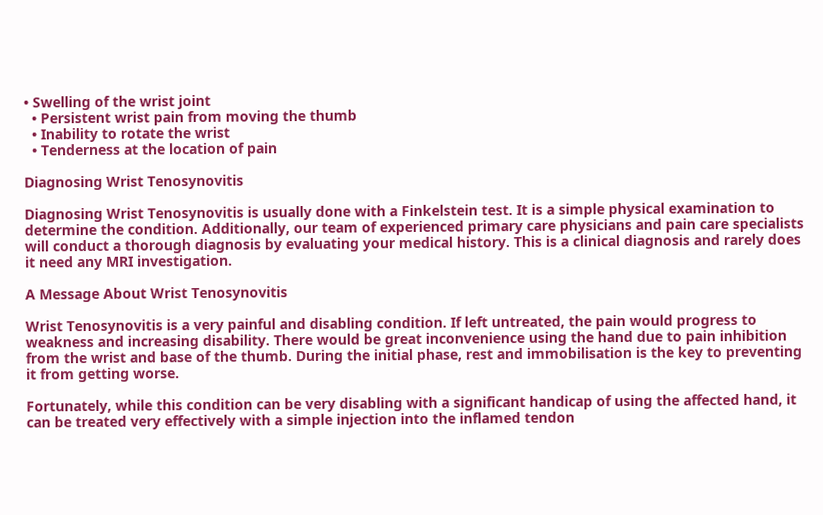• Swelling of the wrist joint
  • Persistent wrist pain from moving the thumb
  • Inability to rotate the wrist
  • Tenderness at the location of pain

Diagnosing Wrist Tenosynovitis

Diagnosing Wrist Tenosynovitis is usually done with a Finkelstein test. It is a simple physical examination to determine the condition. Additionally, our team of experienced primary care physicians and pain care specialists will conduct a thorough diagnosis by evaluating your medical history. This is a clinical diagnosis and rarely does it need any MRI investigation.

A Message About Wrist Tenosynovitis

Wrist Tenosynovitis is a very painful and disabling condition. If left untreated, the pain would progress to weakness and increasing disability. There would be great inconvenience using the hand due to pain inhibition from the wrist and base of the thumb. During the initial phase, rest and immobilisation is the key to preventing it from getting worse.

Fortunately, while this condition can be very disabling with a significant handicap of using the affected hand, it can be treated very effectively with a simple injection into the inflamed tendon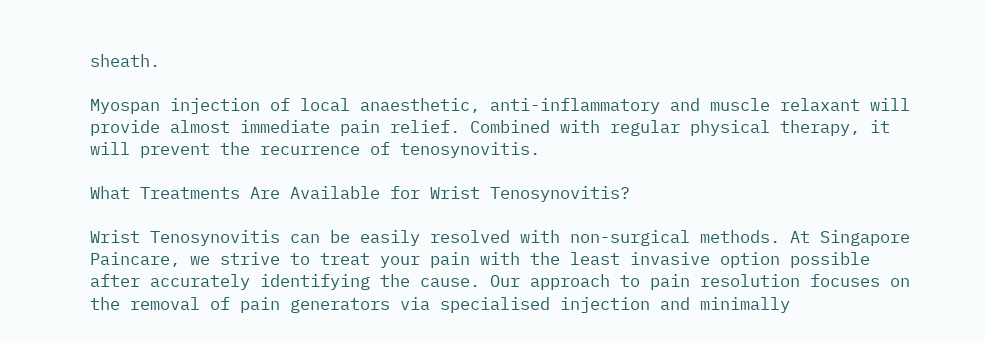sheath.

Myospan injection of local anaesthetic, anti-inflammatory and muscle relaxant will provide almost immediate pain relief. Combined with regular physical therapy, it will prevent the recurrence of tenosynovitis.

What Treatments Are Available for Wrist Tenosynovitis?

Wrist Tenosynovitis can be easily resolved with non-surgical methods. At Singapore Paincare, we strive to treat your pain with the least invasive option possible after accurately identifying the cause. Our approach to pain resolution focuses on the removal of pain generators via specialised injection and minimally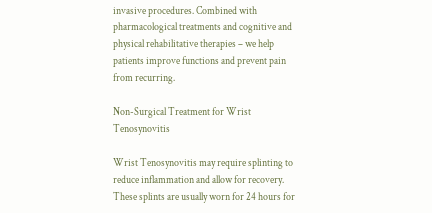invasive procedures. Combined with pharmacological treatments and cognitive and physical rehabilitative therapies – we help patients improve functions and prevent pain from recurring.

Non-Surgical Treatment for Wrist Tenosynovitis

Wrist Tenosynovitis may require splinting to reduce inflammation and allow for recovery. These splints are usually worn for 24 hours for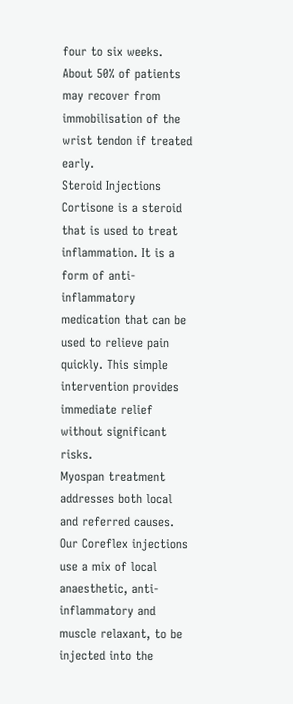four to six weeks. About 50% of patients may recover from immobilisation of the wrist tendon if treated early.
Steroid Injections
Cortisone is a steroid that is used to treat inflammation. It is a form of anti-inflammatory medication that can be used to relieve pain quickly. This simple intervention provides immediate relief without significant risks.
Myospan treatment addresses both local and referred causes. Our Coreflex injections use a mix of local anaesthetic, anti-inflammatory and muscle relaxant, to be injected into the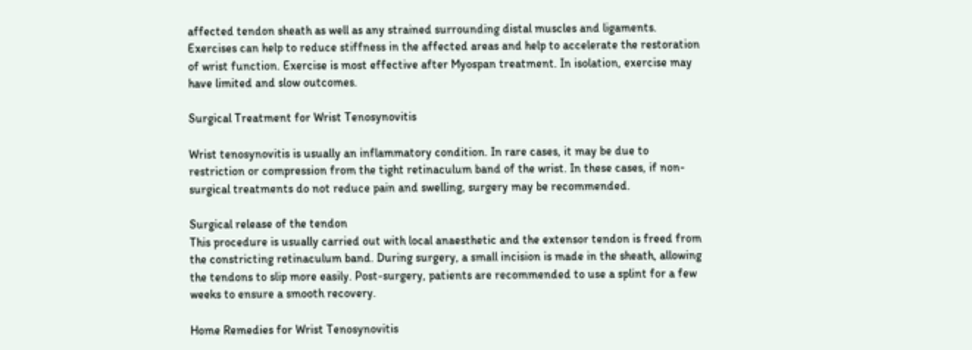affected tendon sheath as well as any strained surrounding distal muscles and ligaments.
Exercises can help to reduce stiffness in the affected areas and help to accelerate the restoration of wrist function. Exercise is most effective after Myospan treatment. In isolation, exercise may have limited and slow outcomes.

Surgical Treatment for Wrist Tenosynovitis

Wrist tenosynovitis is usually an inflammatory condition. In rare cases, it may be due to restriction or compression from the tight retinaculum band of the wrist. In these cases, if non-surgical treatments do not reduce pain and swelling, surgery may be recommended.

Surgical release of the tendon
This procedure is usually carried out with local anaesthetic and the extensor tendon is freed from the constricting retinaculum band. During surgery, a small incision is made in the sheath, allowing the tendons to slip more easily. Post-surgery, patients are recommended to use a splint for a few weeks to ensure a smooth recovery.

Home Remedies for Wrist Tenosynovitis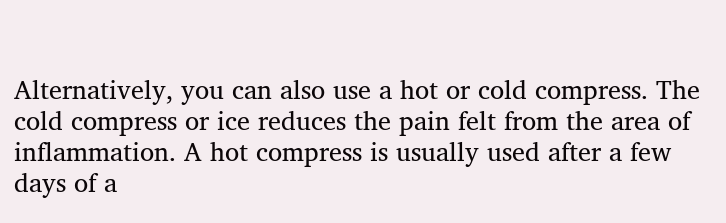Alternatively, you can also use a hot or cold compress. The cold compress or ice reduces the pain felt from the area of inflammation. A hot compress is usually used after a few days of a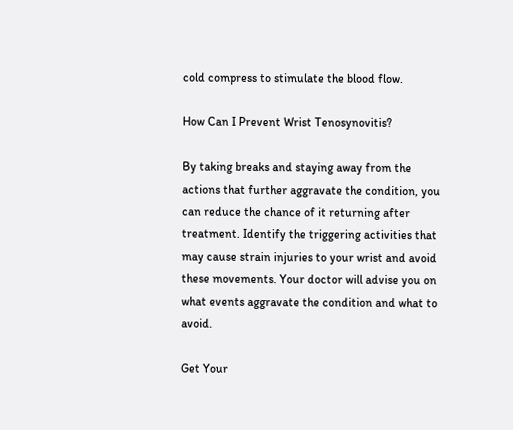cold compress to stimulate the blood flow.

How Can I Prevent Wrist Tenosynovitis?

By taking breaks and staying away from the actions that further aggravate the condition, you can reduce the chance of it returning after treatment. Identify the triggering activities that may cause strain injuries to your wrist and avoid these movements. Your doctor will advise you on what events aggravate the condition and what to avoid.

Get Your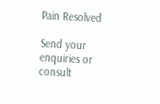Pain Resolved

Send your enquiries or consult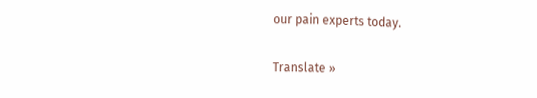our pain experts today.

Translate »